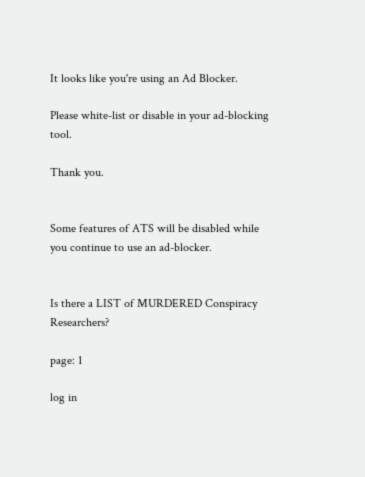It looks like you're using an Ad Blocker.

Please white-list or disable in your ad-blocking tool.

Thank you.


Some features of ATS will be disabled while you continue to use an ad-blocker.


Is there a LIST of MURDERED Conspiracy Researchers?

page: 1

log in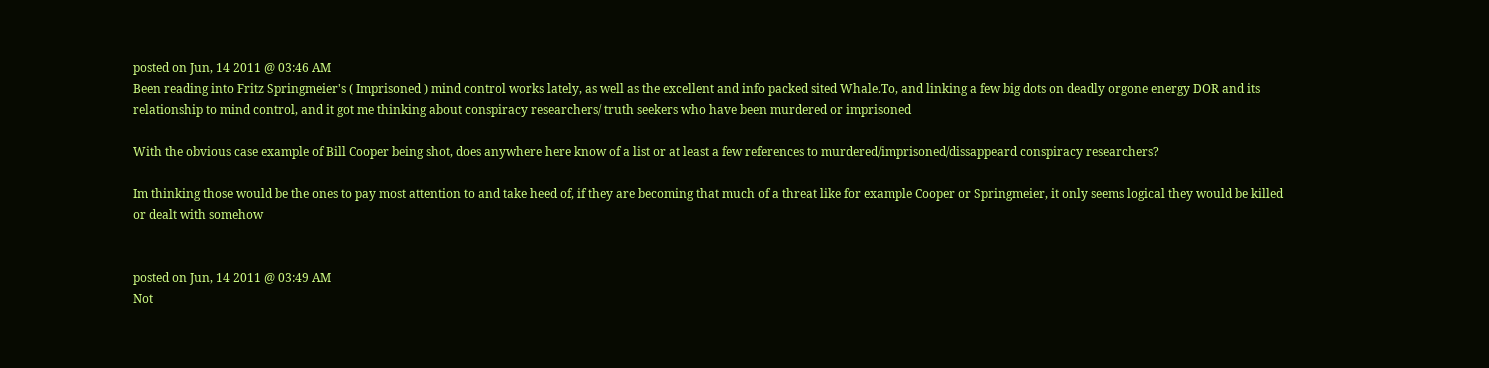posted on Jun, 14 2011 @ 03:46 AM
Been reading into Fritz Springmeier's ( Imprisoned ) mind control works lately, as well as the excellent and info packed sited Whale.To, and linking a few big dots on deadly orgone energy DOR and its relationship to mind control, and it got me thinking about conspiracy researchers/ truth seekers who have been murdered or imprisoned

With the obvious case example of Bill Cooper being shot, does anywhere here know of a list or at least a few references to murdered/imprisoned/dissappeard conspiracy researchers?

Im thinking those would be the ones to pay most attention to and take heed of, if they are becoming that much of a threat like for example Cooper or Springmeier, it only seems logical they would be killed or dealt with somehow


posted on Jun, 14 2011 @ 03:49 AM
Not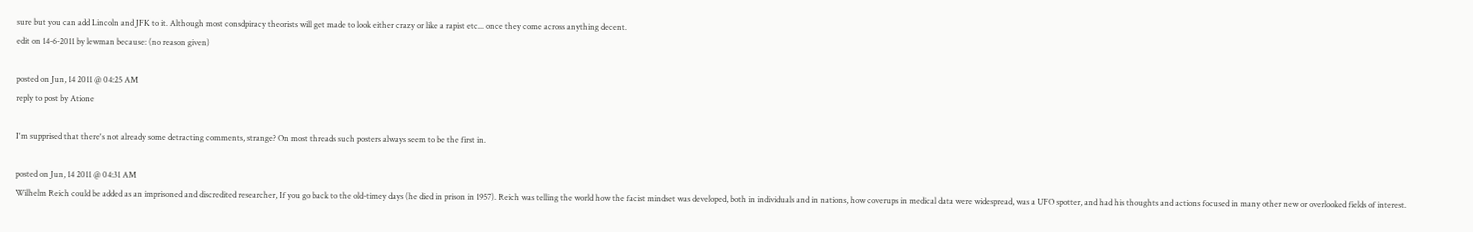sure but you can add Lincoln and JFK to it. Although most consdpiracy theorists will get made to look either crazy or like a rapist etc... once they come across anything decent.
edit on 14-6-2011 by lewman because: (no reason given)

posted on Jun, 14 2011 @ 04:25 AM
reply to post by Atione

I'm supprised that there's not already some detracting comments, strange? On most threads such posters always seem to be the first in.

posted on Jun, 14 2011 @ 04:31 AM
Wilhelm Reich could be added as an imprisoned and discredited researcher, If you go back to the old-timey days (he died in prison in 1957). Reich was telling the world how the facist mindset was developed, both in individuals and in nations, how coverups in medical data were widespread, was a UFO spotter, and had his thoughts and actions focused in many other new or overlooked fields of interest.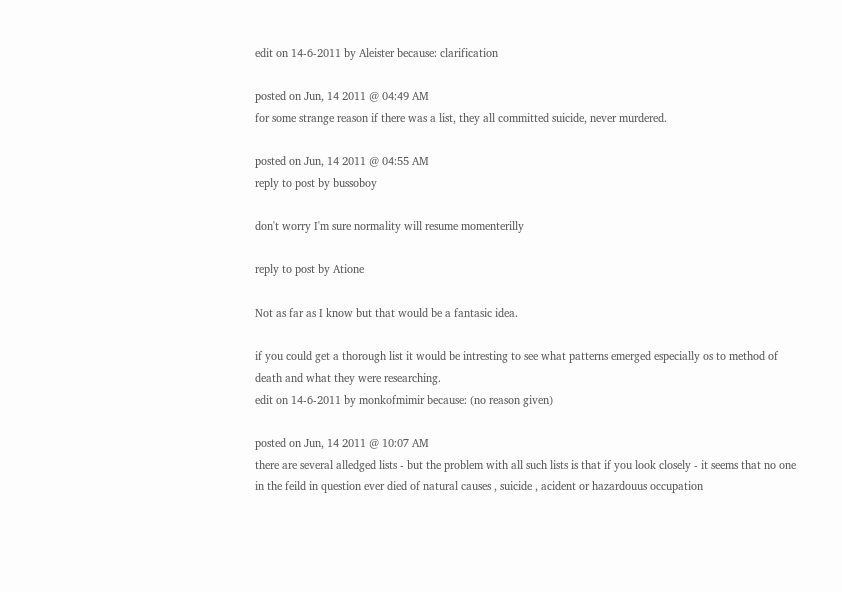edit on 14-6-2011 by Aleister because: clarification

posted on Jun, 14 2011 @ 04:49 AM
for some strange reason if there was a list, they all committed suicide, never murdered.

posted on Jun, 14 2011 @ 04:55 AM
reply to post by bussoboy

don't worry I'm sure normality will resume momenterilly

reply to post by Atione

Not as far as I know but that would be a fantasic idea.

if you could get a thorough list it would be intresting to see what patterns emerged especially os to method of death and what they were researching.
edit on 14-6-2011 by monkofmimir because: (no reason given)

posted on Jun, 14 2011 @ 10:07 AM
there are several alledged lists - but the problem with all such lists is that if you look closely - it seems that no one in the feild in question ever died of natural causes , suicide , acident or hazardouus occupation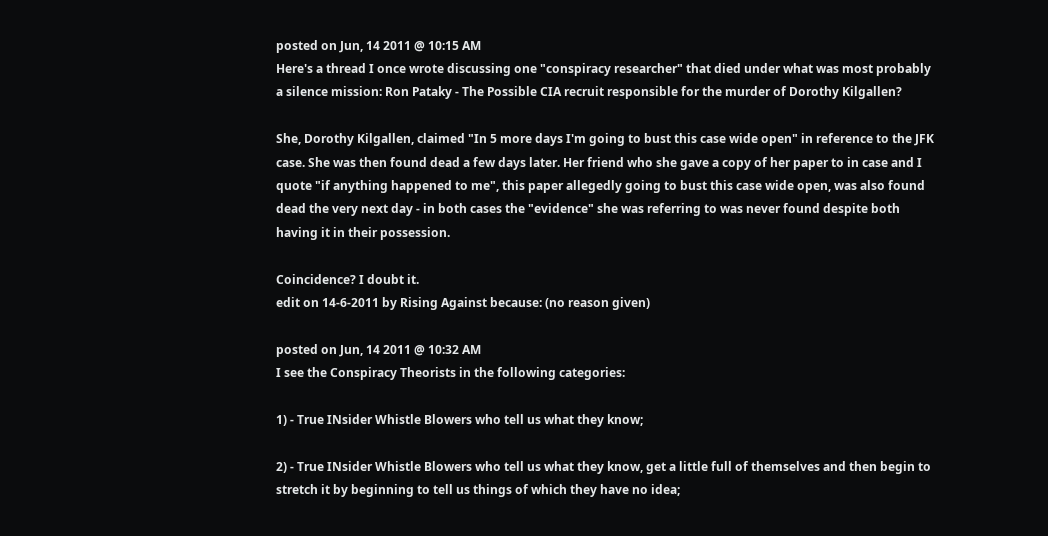posted on Jun, 14 2011 @ 10:15 AM
Here's a thread I once wrote discussing one "conspiracy researcher" that died under what was most probably a silence mission: Ron Pataky - The Possible CIA recruit responsible for the murder of Dorothy Kilgallen?

She, Dorothy Kilgallen, claimed "In 5 more days I'm going to bust this case wide open" in reference to the JFK case. She was then found dead a few days later. Her friend who she gave a copy of her paper to in case and I quote "if anything happened to me", this paper allegedly going to bust this case wide open, was also found dead the very next day - in both cases the "evidence" she was referring to was never found despite both having it in their possession.

Coincidence? I doubt it.
edit on 14-6-2011 by Rising Against because: (no reason given)

posted on Jun, 14 2011 @ 10:32 AM
I see the Conspiracy Theorists in the following categories:

1) - True INsider Whistle Blowers who tell us what they know;

2) - True INsider Whistle Blowers who tell us what they know, get a little full of themselves and then begin to stretch it by beginning to tell us things of which they have no idea;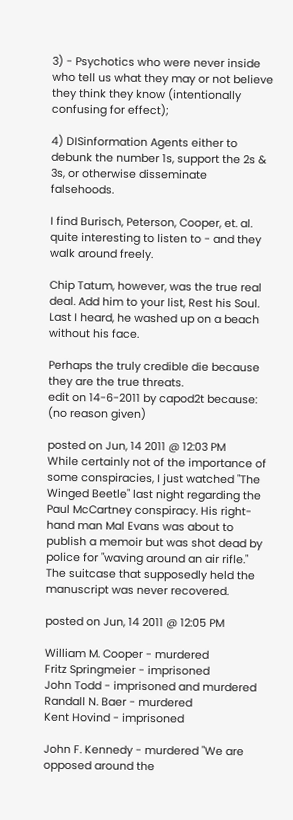3) - Psychotics who were never inside who tell us what they may or not believe they think they know (intentionally confusing for effect);

4) DISinformation Agents either to debunk the number 1s, support the 2s & 3s, or otherwise disseminate falsehoods.

I find Burisch, Peterson, Cooper, et. al. quite interesting to listen to - and they walk around freely.

Chip Tatum, however, was the true real deal. Add him to your list, Rest his Soul. Last I heard, he washed up on a beach without his face.

Perhaps the truly credible die because they are the true threats.
edit on 14-6-2011 by capod2t because: (no reason given)

posted on Jun, 14 2011 @ 12:03 PM
While certainly not of the importance of some conspiracies, I just watched "The Winged Beetle" last night regarding the Paul McCartney conspiracy. His right-hand man Mal Evans was about to publish a memoir but was shot dead by police for "waving around an air rifle." The suitcase that supposedly held the manuscript was never recovered.

posted on Jun, 14 2011 @ 12:05 PM

William M. Cooper - murdered
Fritz Springmeier - imprisoned
John Todd - imprisoned and murdered
Randall N. Baer - murdered
Kent Hovind - imprisoned

John F. Kennedy - murdered "We are opposed around the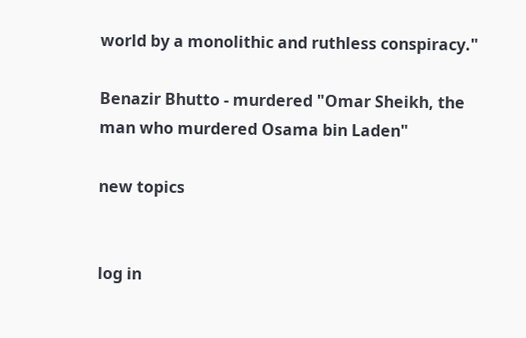world by a monolithic and ruthless conspiracy."

Benazir Bhutto - murdered "Omar Sheikh, the man who murdered Osama bin Laden"

new topics


log in